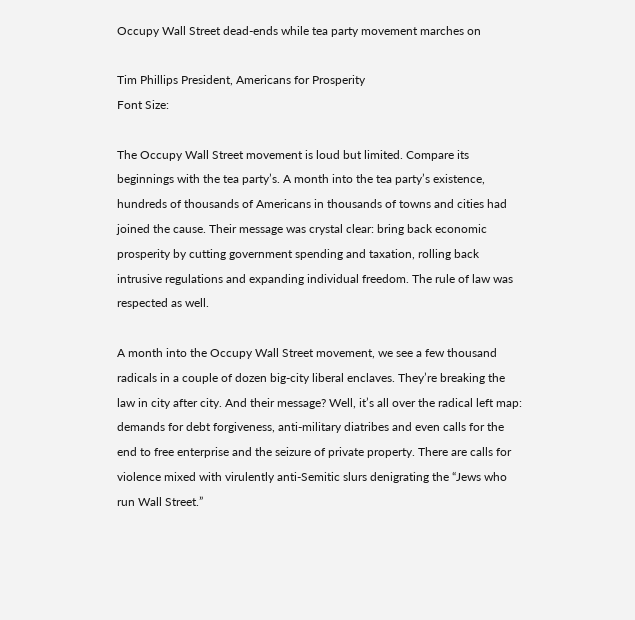Occupy Wall Street dead-ends while tea party movement marches on

Tim Phillips President, Americans for Prosperity
Font Size:

The Occupy Wall Street movement is loud but limited. Compare its beginnings with the tea party’s. A month into the tea party’s existence, hundreds of thousands of Americans in thousands of towns and cities had joined the cause. Their message was crystal clear: bring back economic prosperity by cutting government spending and taxation, rolling back intrusive regulations and expanding individual freedom. The rule of law was respected as well.

A month into the Occupy Wall Street movement, we see a few thousand radicals in a couple of dozen big-city liberal enclaves. They’re breaking the law in city after city. And their message? Well, it’s all over the radical left map: demands for debt forgiveness, anti-military diatribes and even calls for the end to free enterprise and the seizure of private property. There are calls for violence mixed with virulently anti-Semitic slurs denigrating the “Jews who run Wall Street.”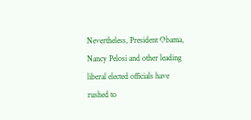Nevertheless, President Obama, Nancy Pelosi and other leading liberal elected officials have rushed to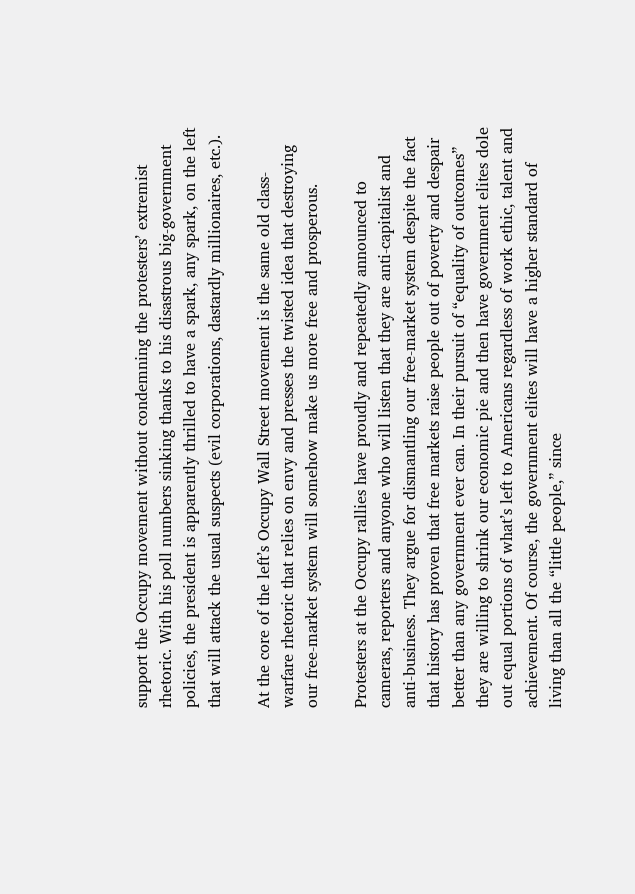support the Occupy movement without condemning the protesters’ extremist rhetoric. With his poll numbers sinking thanks to his disastrous big-government policies, the president is apparently thrilled to have a spark, any spark, on the left that will attack the usual suspects (evil corporations, dastardly millionaires, etc.).

At the core of the left’s Occupy Wall Street movement is the same old class-warfare rhetoric that relies on envy and presses the twisted idea that destroying our free-market system will somehow make us more free and prosperous.

Protesters at the Occupy rallies have proudly and repeatedly announced to cameras, reporters and anyone who will listen that they are anti-capitalist and anti-business. They argue for dismantling our free-market system despite the fact that history has proven that free markets raise people out of poverty and despair better than any government ever can. In their pursuit of “equality of outcomes” they are willing to shrink our economic pie and then have government elites dole out equal portions of what’s left to Americans regardless of work ethic, talent and achievement. Of course, the government elites will have a higher standard of living than all the “little people,” since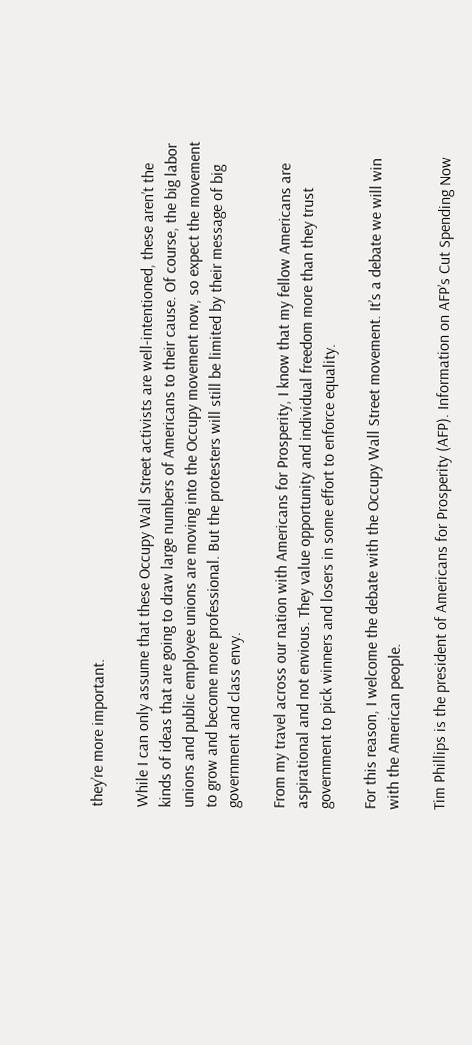they’re more important.

While I can only assume that these Occupy Wall Street activists are well-intentioned, these aren’t the kinds of ideas that are going to draw large numbers of Americans to their cause. Of course, the big labor unions and public employee unions are moving into the Occupy movement now, so expect the movement to grow and become more professional. But the protesters will still be limited by their message of big government and class envy.

From my travel across our nation with Americans for Prosperity, I know that my fellow Americans are aspirational and not envious. They value opportunity and individual freedom more than they trust government to pick winners and losers in some effort to enforce equality.

For this reason, I welcome the debate with the Occupy Wall Street movement. It’s a debate we will win with the American people.

Tim Phillips is the president of Americans for Prosperity (AFP). Information on AFP’s Cut Spending Now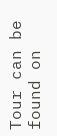Tour can be found on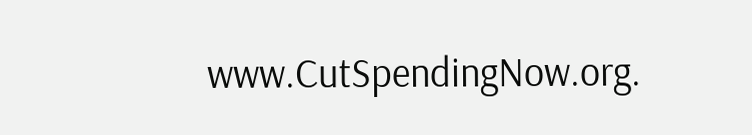www.CutSpendingNow.org.